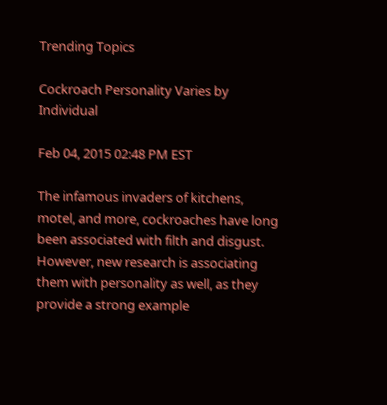Trending Topics

Cockroach Personality Varies by Individual

Feb 04, 2015 02:48 PM EST

The infamous invaders of kitchens, motel, and more, cockroaches have long been associated with filth and disgust. However, new research is associating them with personality as well, as they provide a strong example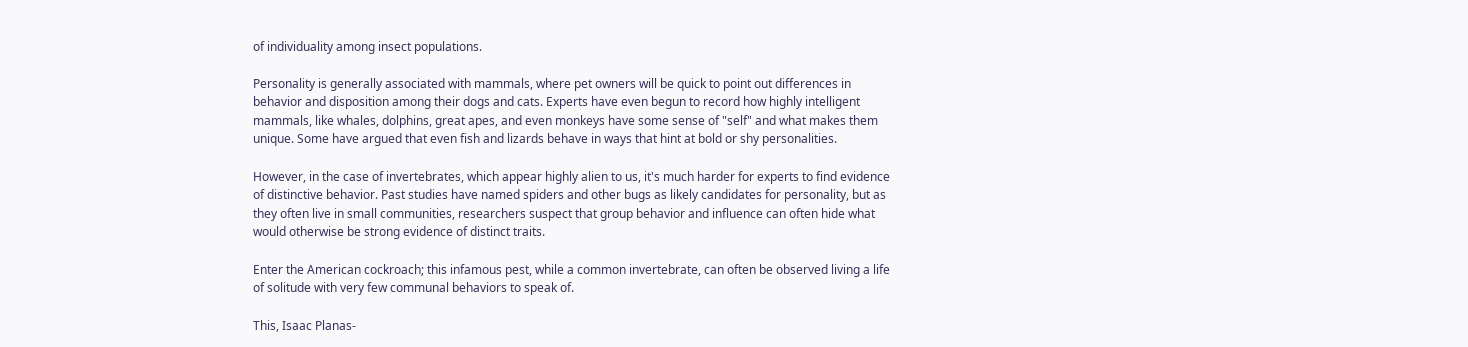of individuality among insect populations.

Personality is generally associated with mammals, where pet owners will be quick to point out differences in behavior and disposition among their dogs and cats. Experts have even begun to record how highly intelligent mammals, like whales, dolphins, great apes, and even monkeys have some sense of "self" and what makes them unique. Some have argued that even fish and lizards behave in ways that hint at bold or shy personalities.

However, in the case of invertebrates, which appear highly alien to us, it's much harder for experts to find evidence of distinctive behavior. Past studies have named spiders and other bugs as likely candidates for personality, but as they often live in small communities, researchers suspect that group behavior and influence can often hide what would otherwise be strong evidence of distinct traits.

Enter the American cockroach; this infamous pest, while a common invertebrate, can often be observed living a life of solitude with very few communal behaviors to speak of.

This, Isaac Planas-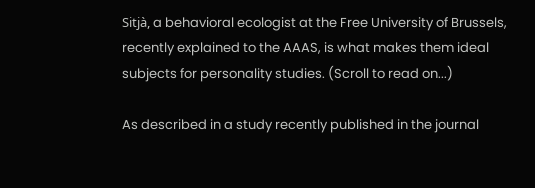Sitjà, a behavioral ecologist at the Free University of Brussels, recently explained to the AAAS, is what makes them ideal subjects for personality studies. (Scroll to read on...)

As described in a study recently published in the journal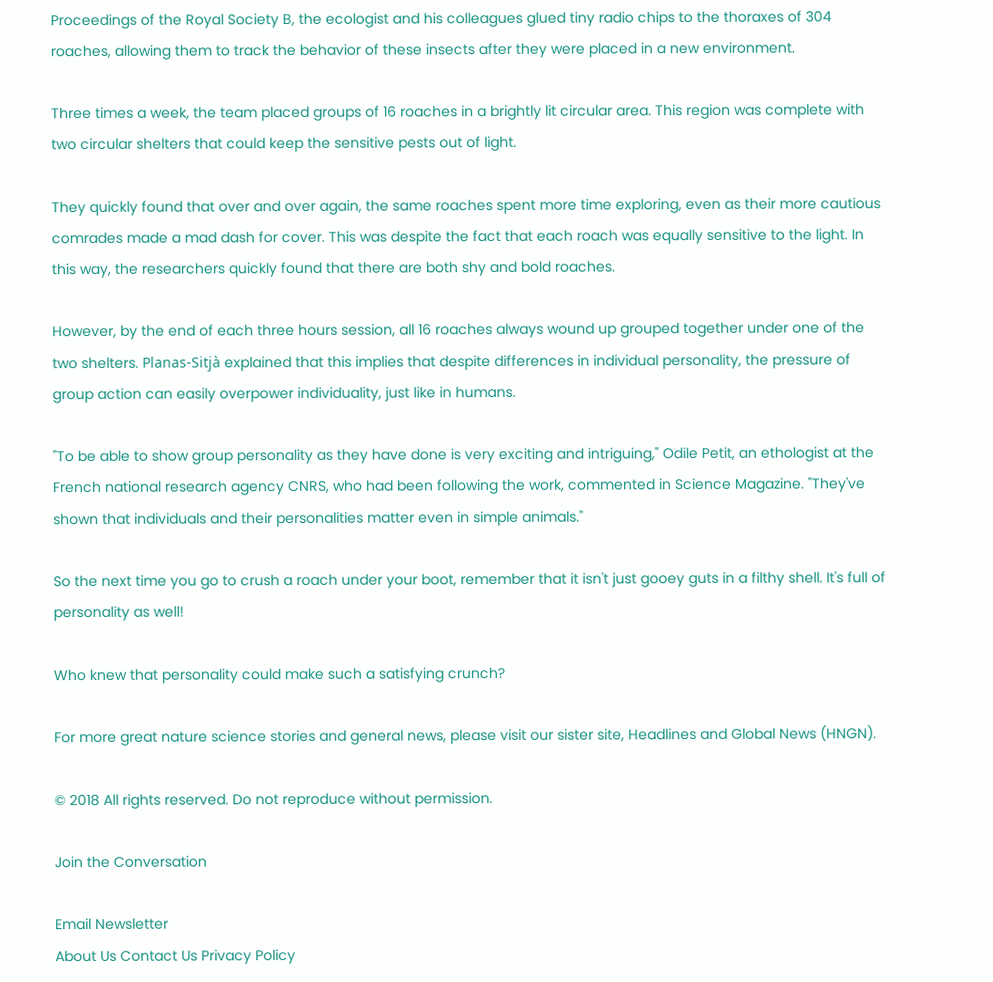Proceedings of the Royal Society B, the ecologist and his colleagues glued tiny radio chips to the thoraxes of 304 roaches, allowing them to track the behavior of these insects after they were placed in a new environment.

Three times a week, the team placed groups of 16 roaches in a brightly lit circular area. This region was complete with two circular shelters that could keep the sensitive pests out of light.

They quickly found that over and over again, the same roaches spent more time exploring, even as their more cautious comrades made a mad dash for cover. This was despite the fact that each roach was equally sensitive to the light. In this way, the researchers quickly found that there are both shy and bold roaches.

However, by the end of each three hours session, all 16 roaches always wound up grouped together under one of the two shelters. Planas-Sitjà explained that this implies that despite differences in individual personality, the pressure of group action can easily overpower individuality, just like in humans.

"To be able to show group personality as they have done is very exciting and intriguing," Odile Petit, an ethologist at the French national research agency CNRS, who had been following the work, commented in Science Magazine. "They've shown that individuals and their personalities matter even in simple animals."

So the next time you go to crush a roach under your boot, remember that it isn't just gooey guts in a filthy shell. It's full of personality as well!

Who knew that personality could make such a satisfying crunch?

For more great nature science stories and general news, please visit our sister site, Headlines and Global News (HNGN).

© 2018 All rights reserved. Do not reproduce without permission.

Join the Conversation

Email Newsletter
About Us Contact Us Privacy Policy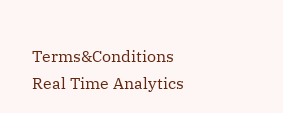Terms&Conditions
Real Time Analytics